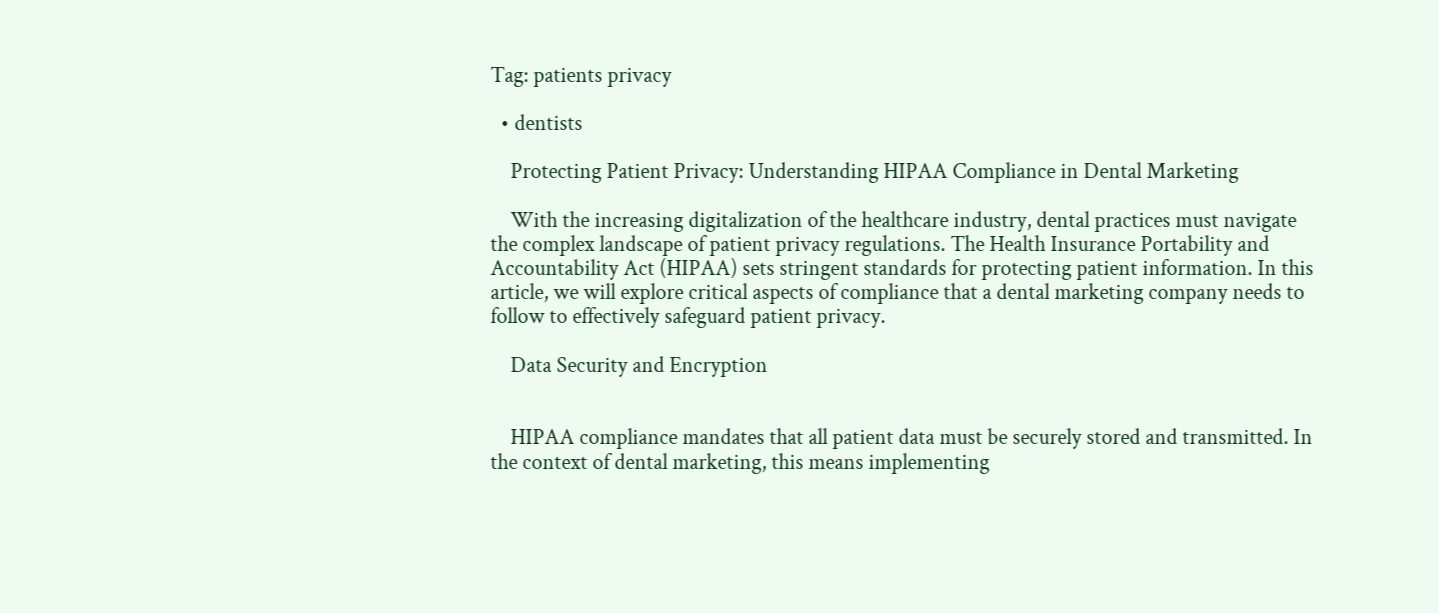Tag: patients privacy

  • dentists

    Protecting Patient Privacy: Understanding HIPAA Compliance in Dental Marketing

    With the increasing digitalization of the healthcare industry, dental practices must navigate the complex landscape of patient privacy regulations. The Health Insurance Portability and Accountability Act (HIPAA) sets stringent standards for protecting patient information. In this article, we will explore critical aspects of compliance that a dental marketing company needs to follow to effectively safeguard patient privacy.

    Data Security and Encryption


    HIPAA compliance mandates that all patient data must be securely stored and transmitted. In the context of dental marketing, this means implementing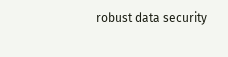robust data security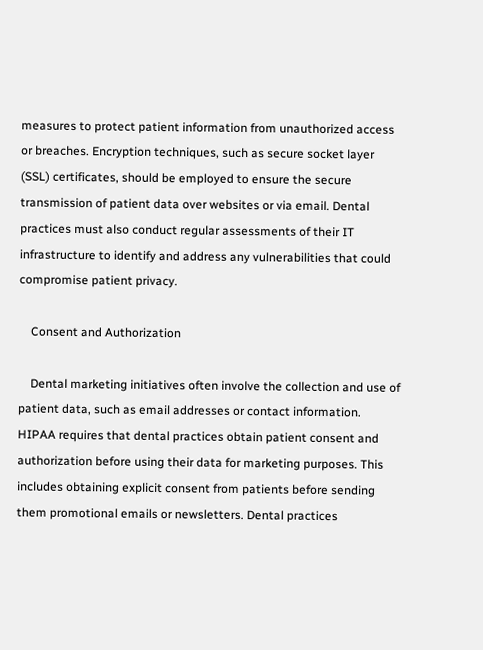measures to protect patient information from unauthorized access or breaches. Encryption techniques, such as secure socket layer (SSL) certificates, should be employed to ensure the secure transmission of patient data over websites or via email. Dental practices must also conduct regular assessments of their IT infrastructure to identify and address any vulnerabilities that could compromise patient privacy.

    Consent and Authorization

    Dental marketing initiatives often involve the collection and use of patient data, such as email addresses or contact information. HIPAA requires that dental practices obtain patient consent and authorization before using their data for marketing purposes. This includes obtaining explicit consent from patients before sending them promotional emails or newsletters. Dental practices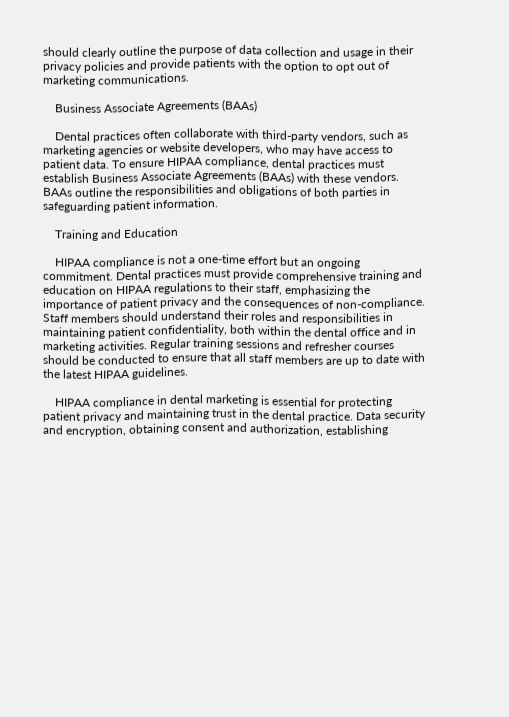should clearly outline the purpose of data collection and usage in their privacy policies and provide patients with the option to opt out of marketing communications.

    Business Associate Agreements (BAAs)

    Dental practices often collaborate with third-party vendors, such as marketing agencies or website developers, who may have access to patient data. To ensure HIPAA compliance, dental practices must establish Business Associate Agreements (BAAs) with these vendors. BAAs outline the responsibilities and obligations of both parties in safeguarding patient information.

    Training and Education

    HIPAA compliance is not a one-time effort but an ongoing commitment. Dental practices must provide comprehensive training and education on HIPAA regulations to their staff, emphasizing the importance of patient privacy and the consequences of non-compliance. Staff members should understand their roles and responsibilities in maintaining patient confidentiality, both within the dental office and in marketing activities. Regular training sessions and refresher courses should be conducted to ensure that all staff members are up to date with the latest HIPAA guidelines.

    HIPAA compliance in dental marketing is essential for protecting patient privacy and maintaining trust in the dental practice. Data security and encryption, obtaining consent and authorization, establishing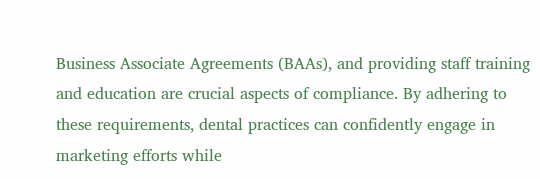Business Associate Agreements (BAAs), and providing staff training and education are crucial aspects of compliance. By adhering to these requirements, dental practices can confidently engage in marketing efforts while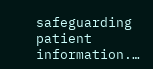safeguarding patient information.…